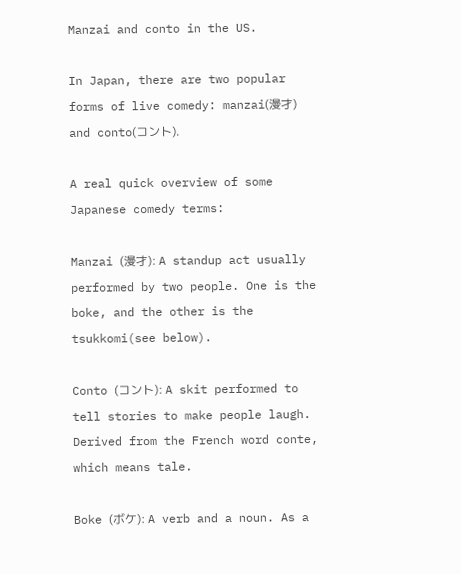Manzai and conto in the US.

In Japan, there are two popular forms of live comedy: manzai(漫才) and conto(コント).

A real quick overview of some Japanese comedy terms:

Manzai (漫才): A standup act usually performed by two people. One is the boke, and the other is the tsukkomi(see below).

Conto (コント): A skit performed to tell stories to make people laugh. Derived from the French word conte, which means tale.

Boke (ボケ): A verb and a noun. As a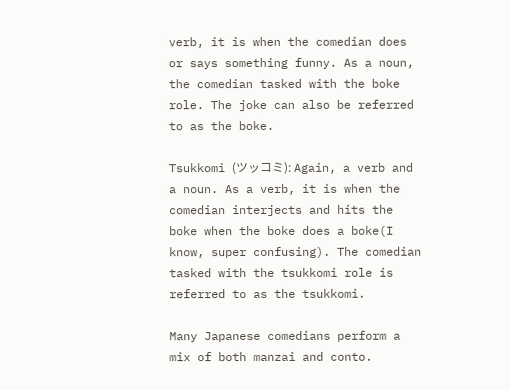verb, it is when the comedian does or says something funny. As a noun, the comedian tasked with the boke role. The joke can also be referred to as the boke.

Tsukkomi (ツッコミ): Again, a verb and a noun. As a verb, it is when the comedian interjects and hits the boke when the boke does a boke(I know, super confusing). The comedian tasked with the tsukkomi role is referred to as the tsukkomi.

Many Japanese comedians perform a mix of both manzai and conto.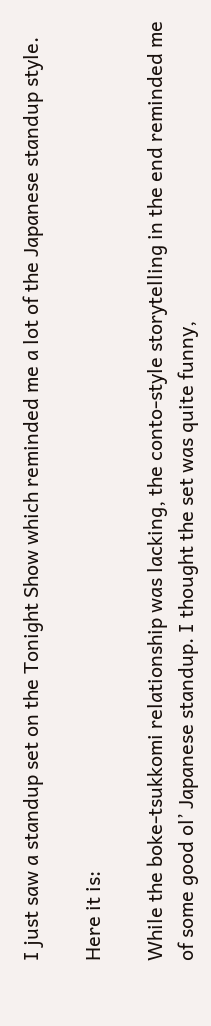I just saw a standup set on the Tonight Show which reminded me a lot of the Japanese standup style.

Here it is:

While the boke-tsukkomi relationship was lacking, the conto-style storytelling in the end reminded me of some good ol’ Japanese standup. I thought the set was quite funny,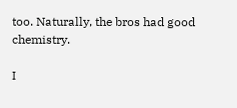too. Naturally, the bros had good chemistry.

I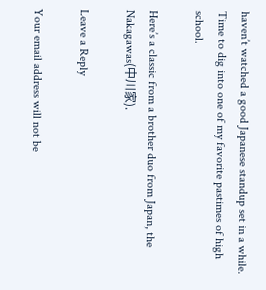haven’t watched a good Japanese standup set in a while. Time to dig into one of my favorite pastimes of high school.

Here’s a classic from a brother duo from Japan, the Nakagawas(中川家).

Leave a Reply

Your email address will not be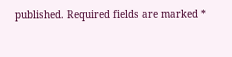published. Required fields are marked *